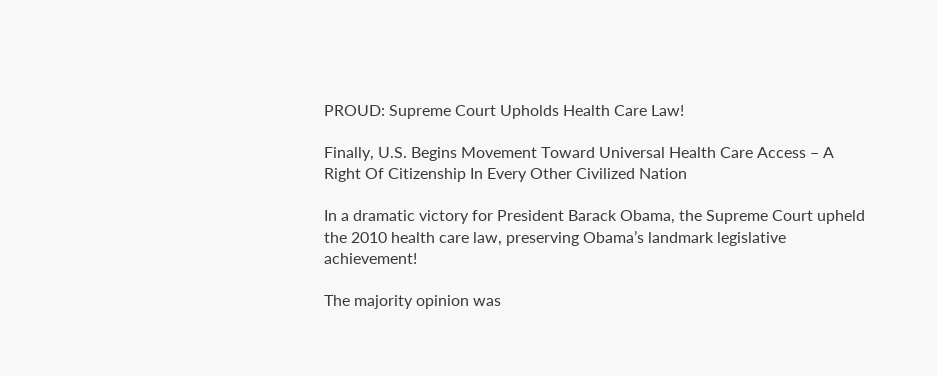PROUD: Supreme Court Upholds Health Care Law!

Finally, U.S. Begins Movement Toward Universal Health Care Access – A Right Of Citizenship In Every Other Civilized Nation

In a dramatic victory for President Barack Obama, the Supreme Court upheld the 2010 health care law, preserving Obama’s landmark legislative achievement!

The majority opinion was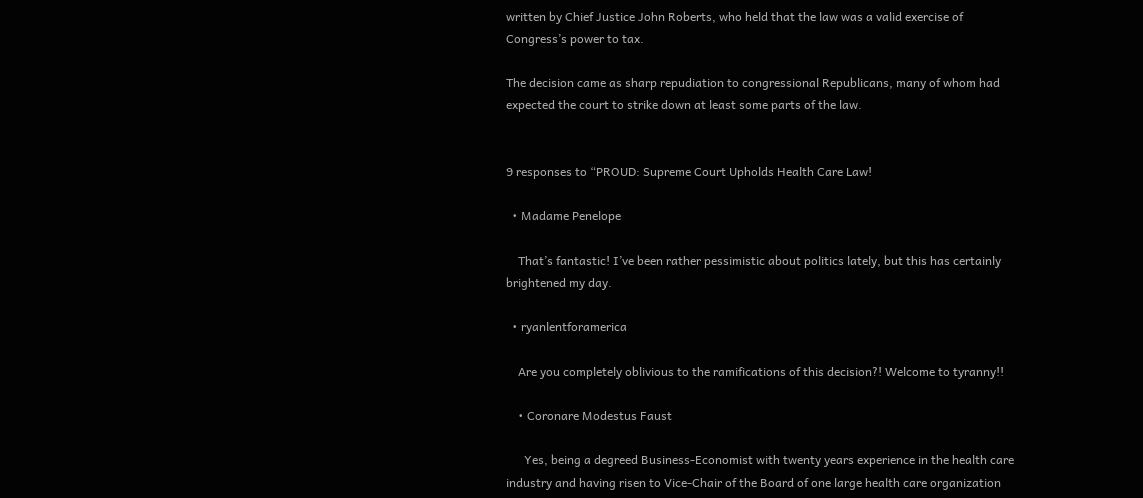written by Chief Justice John Roberts, who held that the law was a valid exercise of Congress’s power to tax.

The decision came as sharp repudiation to congressional Republicans, many of whom had expected the court to strike down at least some parts of the law.


9 responses to “PROUD: Supreme Court Upholds Health Care Law!

  • Madame Penelope

    That’s fantastic! I’ve been rather pessimistic about politics lately, but this has certainly brightened my day.

  • ryanlentforamerica

    Are you completely oblivious to the ramifications of this decision?! Welcome to tyranny!!

    • Coronare Modestus Faust

      Yes, being a degreed Business-Economist with twenty years experience in the health care industry and having risen to Vice-Chair of the Board of one large health care organization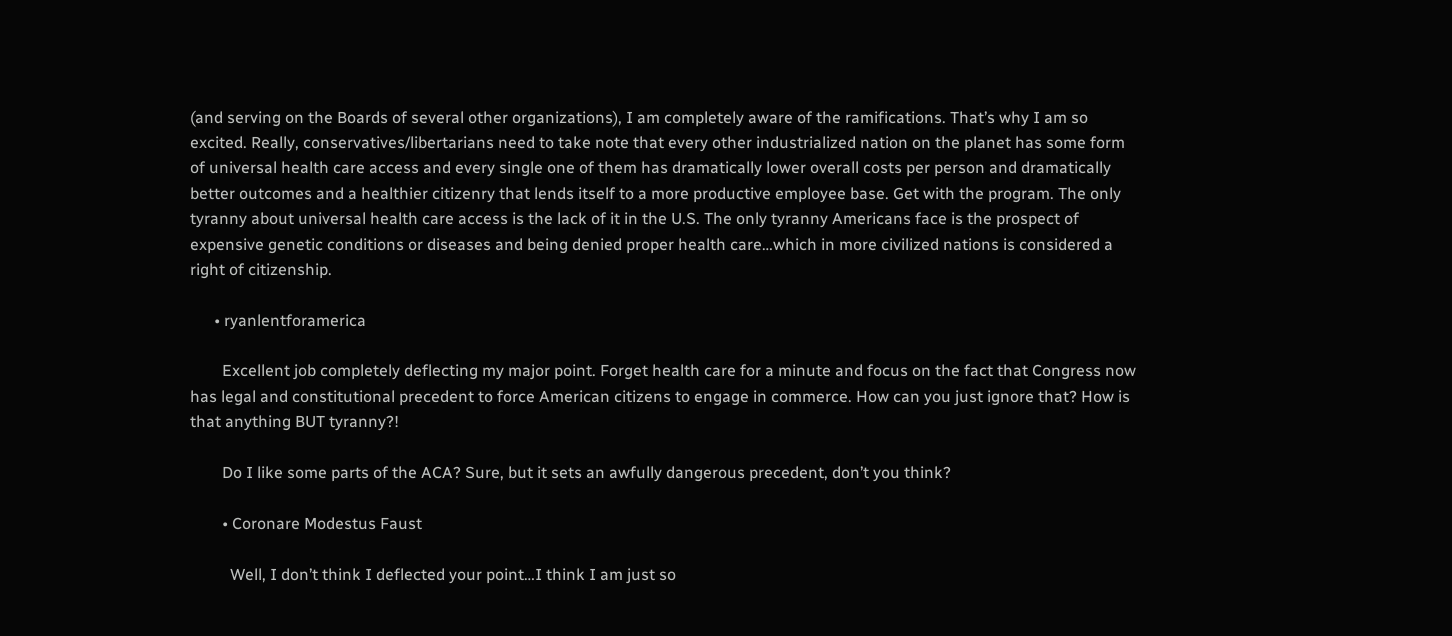(and serving on the Boards of several other organizations), I am completely aware of the ramifications. That’s why I am so excited. Really, conservatives/libertarians need to take note that every other industrialized nation on the planet has some form of universal health care access and every single one of them has dramatically lower overall costs per person and dramatically better outcomes and a healthier citizenry that lends itself to a more productive employee base. Get with the program. The only tyranny about universal health care access is the lack of it in the U.S. The only tyranny Americans face is the prospect of expensive genetic conditions or diseases and being denied proper health care…which in more civilized nations is considered a right of citizenship.

      • ryanlentforamerica

        Excellent job completely deflecting my major point. Forget health care for a minute and focus on the fact that Congress now has legal and constitutional precedent to force American citizens to engage in commerce. How can you just ignore that? How is that anything BUT tyranny?!

        Do I like some parts of the ACA? Sure, but it sets an awfully dangerous precedent, don’t you think?

        • Coronare Modestus Faust

          Well, I don’t think I deflected your point…I think I am just so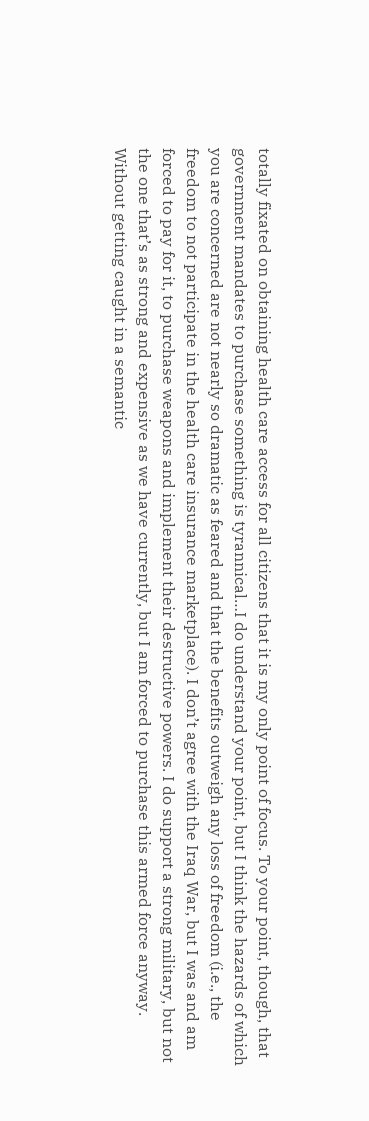totally fixated on obtaining health care access for all citizens that it is my only point of focus. To your point, though, that government mandates to purchase something is tyrannical…I do understand your point, but I think the hazards of which you are concerned are not nearly so dramatic as feared and that the benefits outweigh any loss of freedom (i.e., the freedom to not participate in the health care insurance marketplace). I don’t agree with the Iraq War, but I was and am forced to pay for it, to purchase weapons and implement their destructive powers. I do support a strong military, but not the one that’s as strong and expensive as we have currently, but I am forced to purchase this armed force anyway. Without getting caught in a semantic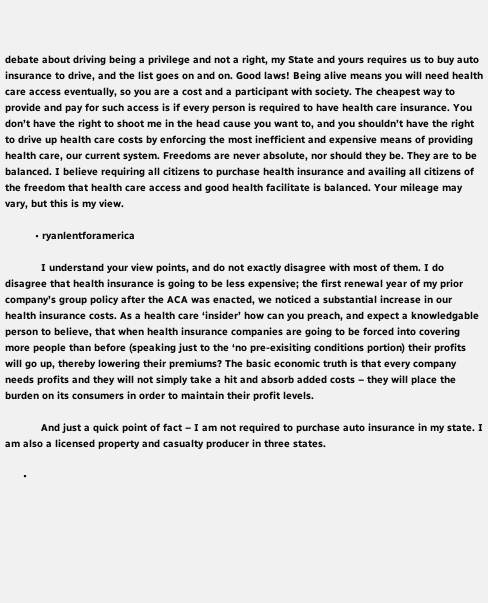debate about driving being a privilege and not a right, my State and yours requires us to buy auto insurance to drive, and the list goes on and on. Good laws! Being alive means you will need health care access eventually, so you are a cost and a participant with society. The cheapest way to provide and pay for such access is if every person is required to have health care insurance. You don’t have the right to shoot me in the head cause you want to, and you shouldn’t have the right to drive up health care costs by enforcing the most inefficient and expensive means of providing health care, our current system. Freedoms are never absolute, nor should they be. They are to be balanced. I believe requiring all citizens to purchase health insurance and availing all citizens of the freedom that health care access and good health facilitate is balanced. Your mileage may vary, but this is my view.

          • ryanlentforamerica

            I understand your view points, and do not exactly disagree with most of them. I do disagree that health insurance is going to be less expensive; the first renewal year of my prior company’s group policy after the ACA was enacted, we noticed a substantial increase in our health insurance costs. As a health care ‘insider’ how can you preach, and expect a knowledgable person to believe, that when health insurance companies are going to be forced into covering more people than before (speaking just to the ‘no pre-exisiting conditions portion) their profits will go up, thereby lowering their premiums? The basic economic truth is that every company needs profits and they will not simply take a hit and absorb added costs – they will place the burden on its consumers in order to maintain their profit levels.

            And just a quick point of fact – I am not required to purchase auto insurance in my state. I am also a licensed property and casualty producer in three states.

      •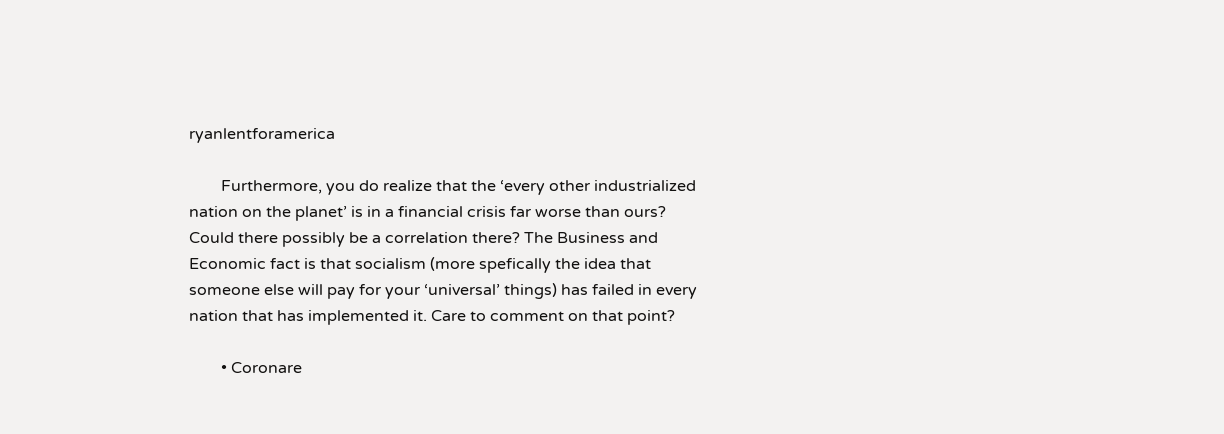ryanlentforamerica

        Furthermore, you do realize that the ‘every other industrialized nation on the planet’ is in a financial crisis far worse than ours? Could there possibly be a correlation there? The Business and Economic fact is that socialism (more spefically the idea that someone else will pay for your ‘universal’ things) has failed in every nation that has implemented it. Care to comment on that point?

        • Coronare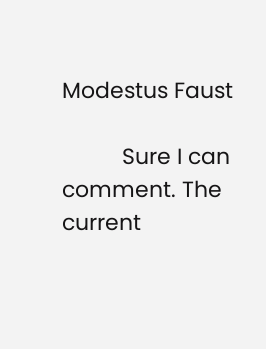Modestus Faust

          Sure I can comment. The current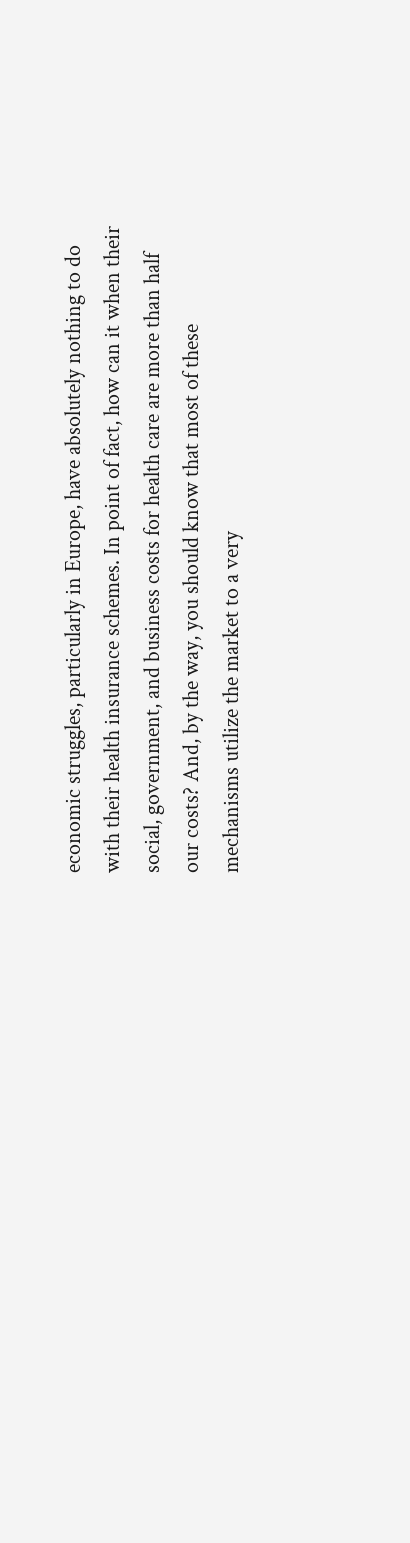economic struggles, particularly in Europe, have absolutely nothing to do with their health insurance schemes. In point of fact, how can it when their social, government, and business costs for health care are more than half our costs? And, by the way, you should know that most of these mechanisms utilize the market to a very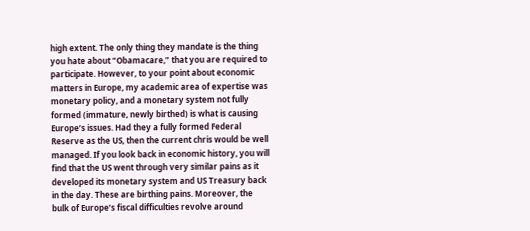high extent. The only thing they mandate is the thing you hate about “Obamacare,” that you are required to participate. However, to your point about economic matters in Europe, my academic area of expertise was monetary policy, and a monetary system not fully formed (immature, newly birthed) is what is causing Europe’s issues. Had they a fully formed Federal Reserve as the US, then the current chris would be well managed. If you look back in economic history, you will find that the US went through very similar pains as it developed its monetary system and US Treasury back in the day. These are birthing pains. Moreover, the bulk of Europe’s fiscal difficulties revolve around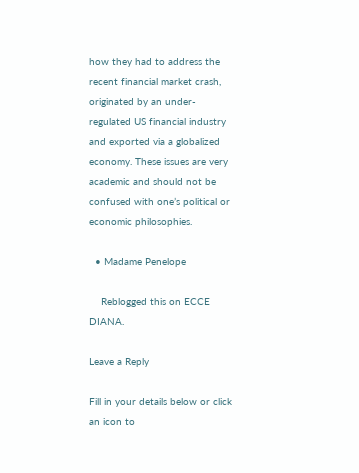how they had to address the recent financial market crash, originated by an under-regulated US financial industry and exported via a globalized economy. These issues are very academic and should not be confused with one’s political or economic philosophies.

  • Madame Penelope

    Reblogged this on ECCE DIANA.

Leave a Reply

Fill in your details below or click an icon to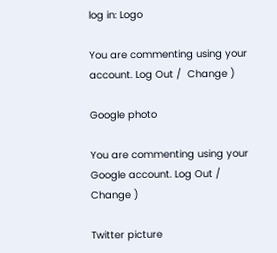log in: Logo

You are commenting using your account. Log Out /  Change )

Google photo

You are commenting using your Google account. Log Out /  Change )

Twitter picture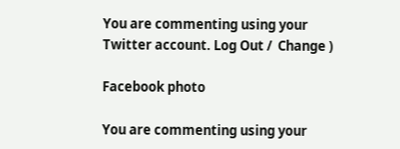You are commenting using your Twitter account. Log Out /  Change )

Facebook photo

You are commenting using your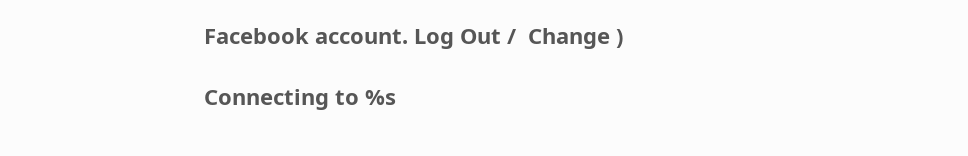Facebook account. Log Out /  Change )

Connecting to %s